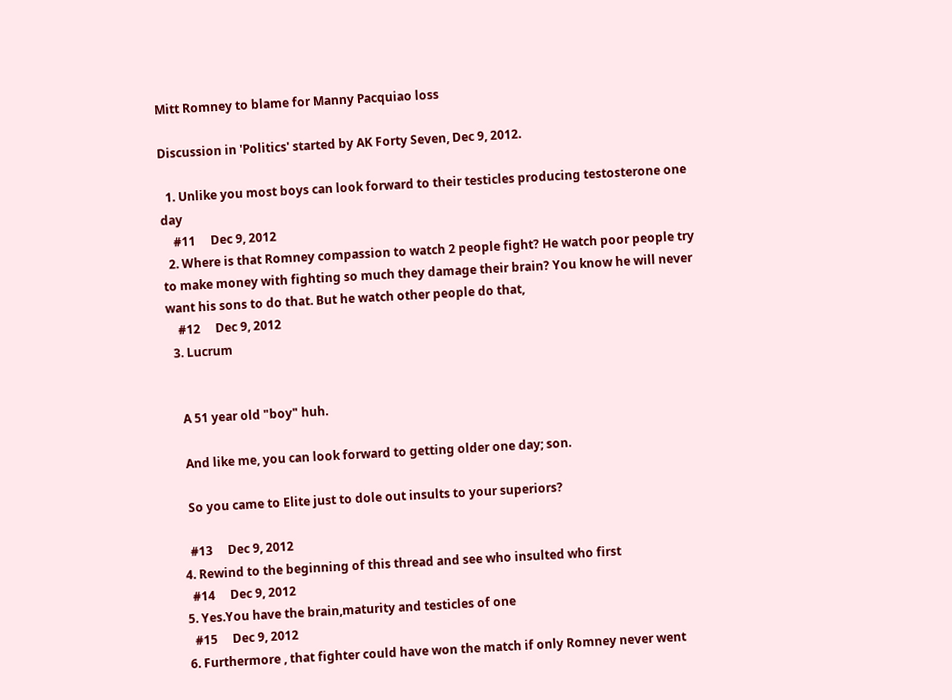Mitt Romney to blame for Manny Pacquiao loss

Discussion in 'Politics' started by AK Forty Seven, Dec 9, 2012.

  1. Unlike you most boys can look forward to their testicles producing testosterone one day
    #11     Dec 9, 2012
  2. Where is that Romney compassion to watch 2 people fight? He watch poor people try to make money with fighting so much they damage their brain? You know he will never want his sons to do that. But he watch other people do that,
    #12     Dec 9, 2012
  3. Lucrum


    A 51 year old "boy" huh.

    And like me, you can look forward to getting older one day; son.

    So you came to Elite just to dole out insults to your superiors?

    #13     Dec 9, 2012
  4. Rewind to the beginning of this thread and see who insulted who first
    #14     Dec 9, 2012
  5. Yes.You have the brain,maturity and testicles of one
    #15     Dec 9, 2012
  6. Furthermore , that fighter could have won the match if only Romney never went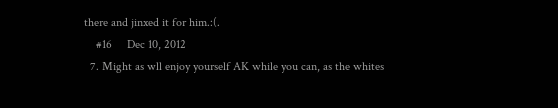there and jinxed it for him.:(.
    #16     Dec 10, 2012
  7. Might as wll enjoy yourself AK while you can, as the whites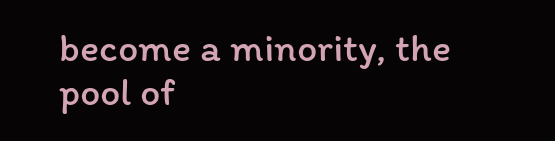become a minority, the pool of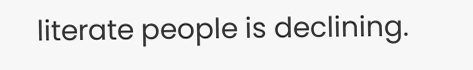literate people is declining.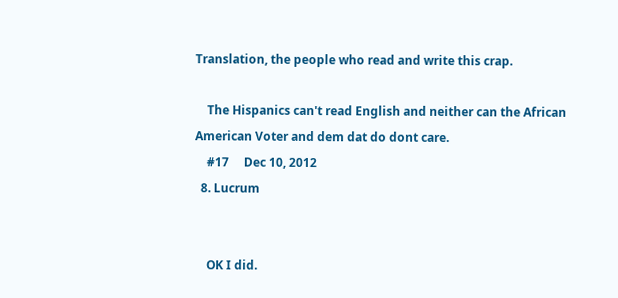Translation, the people who read and write this crap.

    The Hispanics can't read English and neither can the African American Voter and dem dat do dont care.
    #17     Dec 10, 2012
  8. Lucrum


    OK I did.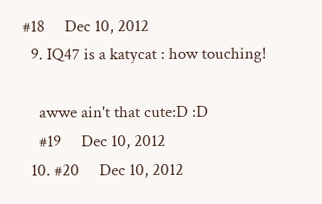#18     Dec 10, 2012
  9. IQ47 is a katycat : how touching!

    awwe ain't that cute:D :D
    #19     Dec 10, 2012
  10. #20     Dec 10, 2012